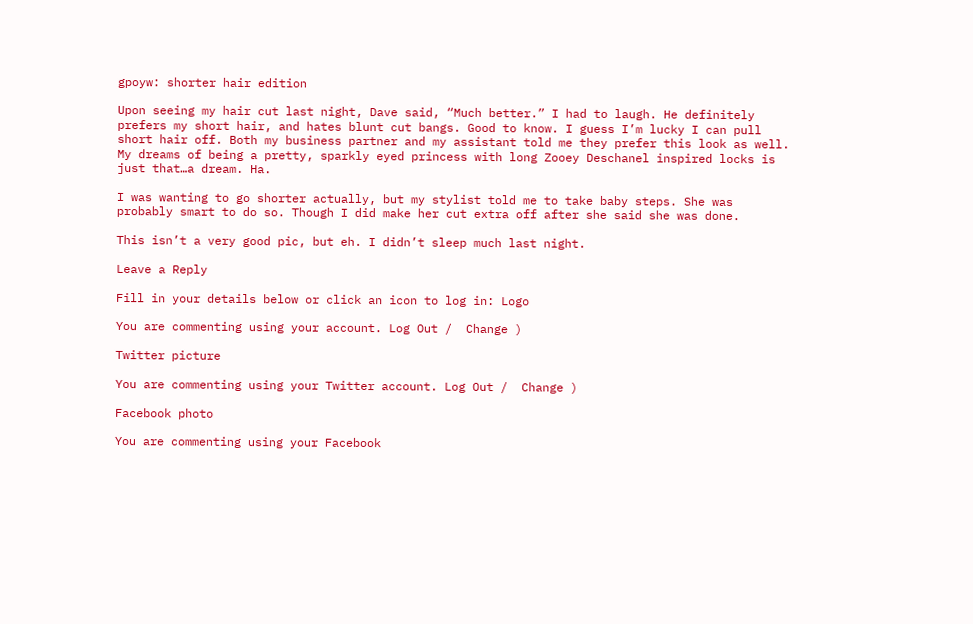gpoyw: shorter hair edition

Upon seeing my hair cut last night, Dave said, “Much better.” I had to laugh. He definitely prefers my short hair, and hates blunt cut bangs. Good to know. I guess I’m lucky I can pull short hair off. Both my business partner and my assistant told me they prefer this look as well.  My dreams of being a pretty, sparkly eyed princess with long Zooey Deschanel inspired locks is just that…a dream. Ha.

I was wanting to go shorter actually, but my stylist told me to take baby steps. She was probably smart to do so. Though I did make her cut extra off after she said she was done.

This isn’t a very good pic, but eh. I didn’t sleep much last night.

Leave a Reply

Fill in your details below or click an icon to log in: Logo

You are commenting using your account. Log Out /  Change )

Twitter picture

You are commenting using your Twitter account. Log Out /  Change )

Facebook photo

You are commenting using your Facebook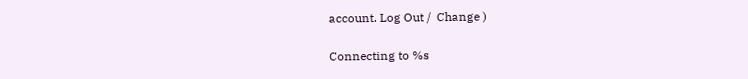account. Log Out /  Change )

Connecting to %s